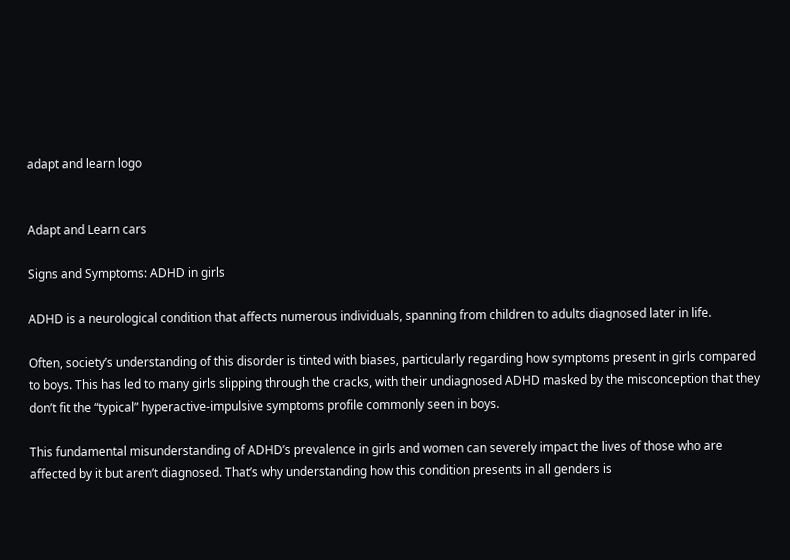adapt and learn logo


Adapt and Learn cars

Signs and Symptoms: ADHD in girls

ADHD is a neurological condition that affects numerous individuals, spanning from children to adults diagnosed later in life.

Often, society’s understanding of this disorder is tinted with biases, particularly regarding how symptoms present in girls compared to boys. This has led to many girls slipping through the cracks, with their undiagnosed ADHD masked by the misconception that they don’t fit the “typical” hyperactive-impulsive symptoms profile commonly seen in boys.

This fundamental misunderstanding of ADHD’s prevalence in girls and women can severely impact the lives of those who are affected by it but aren’t diagnosed. That’s why understanding how this condition presents in all genders is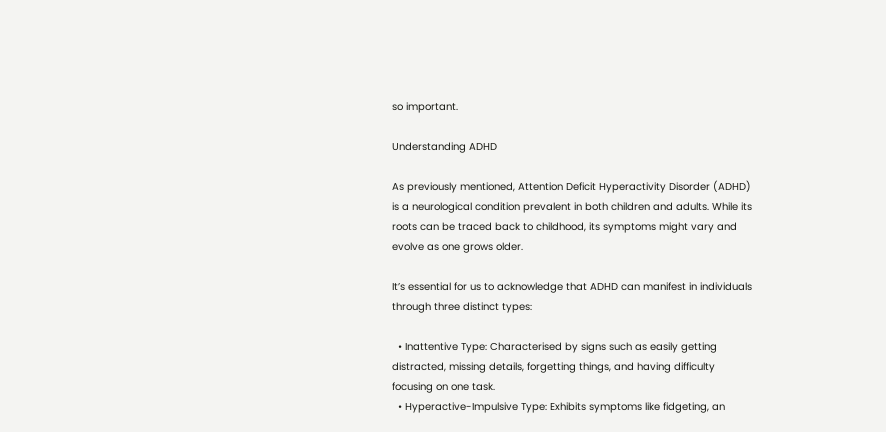so important.

Understanding ADHD

As previously mentioned, Attention Deficit Hyperactivity Disorder (ADHD) is a neurological condition prevalent in both children and adults. While its roots can be traced back to childhood, its symptoms might vary and evolve as one grows older.

It’s essential for us to acknowledge that ADHD can manifest in individuals through three distinct types:

  • Inattentive Type: Characterised by signs such as easily getting distracted, missing details, forgetting things, and having difficulty focusing on one task.
  • Hyperactive-Impulsive Type: Exhibits symptoms like fidgeting, an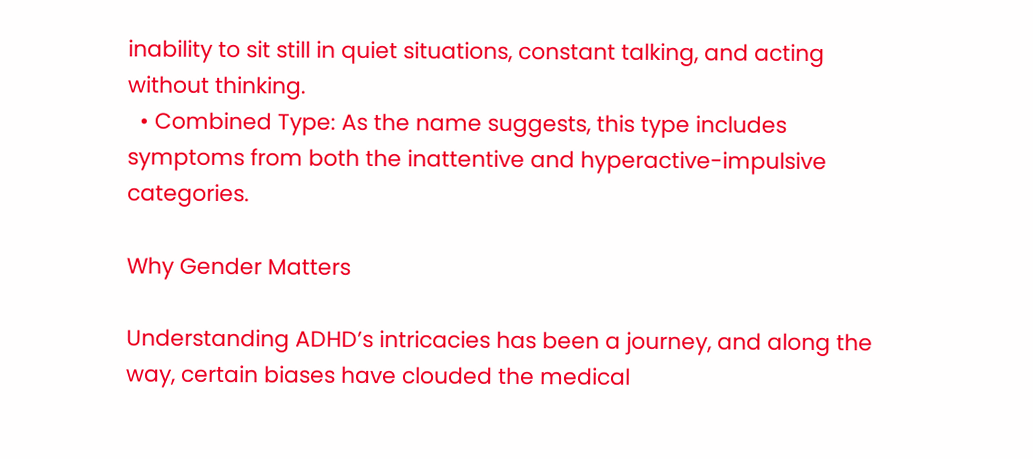inability to sit still in quiet situations, constant talking, and acting without thinking.
  • Combined Type: As the name suggests, this type includes symptoms from both the inattentive and hyperactive-impulsive categories.

Why Gender Matters

Understanding ADHD’s intricacies has been a journey, and along the way, certain biases have clouded the medical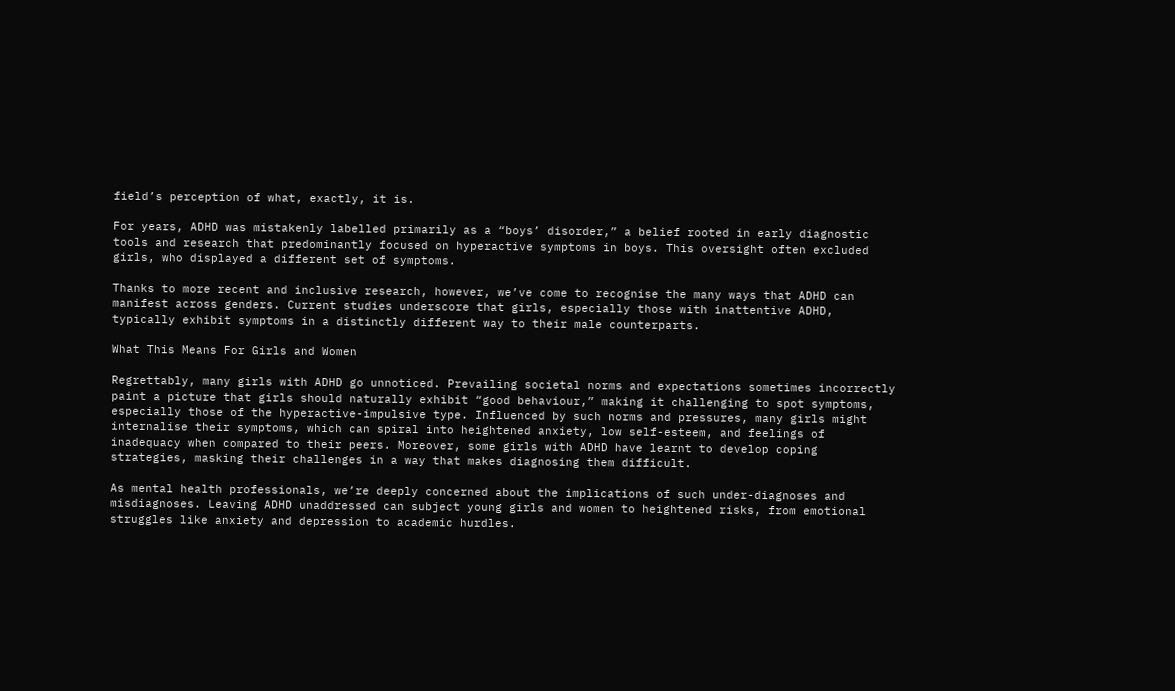field’s perception of what, exactly, it is.

For years, ADHD was mistakenly labelled primarily as a “boys’ disorder,” a belief rooted in early diagnostic tools and research that predominantly focused on hyperactive symptoms in boys. This oversight often excluded girls, who displayed a different set of symptoms.

Thanks to more recent and inclusive research, however, we’ve come to recognise the many ways that ADHD can manifest across genders. Current studies underscore that girls, especially those with inattentive ADHD, typically exhibit symptoms in a distinctly different way to their male counterparts.

What This Means For Girls and Women

Regrettably, many girls with ADHD go unnoticed. Prevailing societal norms and expectations sometimes incorrectly paint a picture that girls should naturally exhibit “good behaviour,” making it challenging to spot symptoms, especially those of the hyperactive-impulsive type. Influenced by such norms and pressures, many girls might internalise their symptoms, which can spiral into heightened anxiety, low self-esteem, and feelings of inadequacy when compared to their peers. Moreover, some girls with ADHD have learnt to develop coping strategies, masking their challenges in a way that makes diagnosing them difficult.

As mental health professionals, we’re deeply concerned about the implications of such under-diagnoses and misdiagnoses. Leaving ADHD unaddressed can subject young girls and women to heightened risks, from emotional struggles like anxiety and depression to academic hurdles.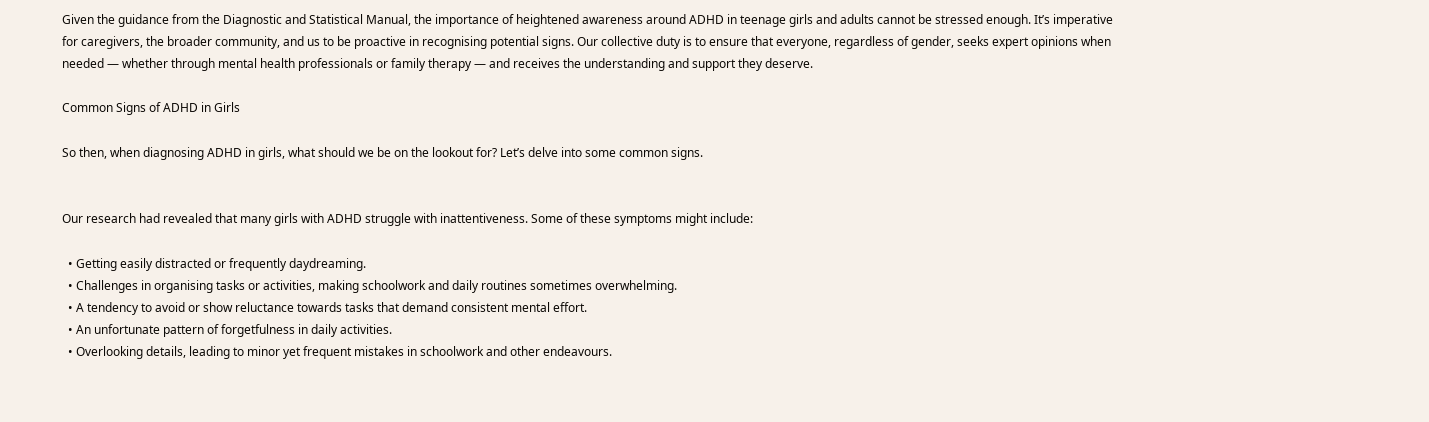Given the guidance from the Diagnostic and Statistical Manual, the importance of heightened awareness around ADHD in teenage girls and adults cannot be stressed enough. It’s imperative for caregivers, the broader community, and us to be proactive in recognising potential signs. Our collective duty is to ensure that everyone, regardless of gender, seeks expert opinions when needed — whether through mental health professionals or family therapy — and receives the understanding and support they deserve.

Common Signs of ADHD in Girls

So then, when diagnosing ADHD in girls, what should we be on the lookout for? Let’s delve into some common signs.


Our research had revealed that many girls with ADHD struggle with inattentiveness. Some of these symptoms might include:

  • Getting easily distracted or frequently daydreaming.
  • Challenges in organising tasks or activities, making schoolwork and daily routines sometimes overwhelming.
  • A tendency to avoid or show reluctance towards tasks that demand consistent mental effort.
  • An unfortunate pattern of forgetfulness in daily activities.
  • Overlooking details, leading to minor yet frequent mistakes in schoolwork and other endeavours.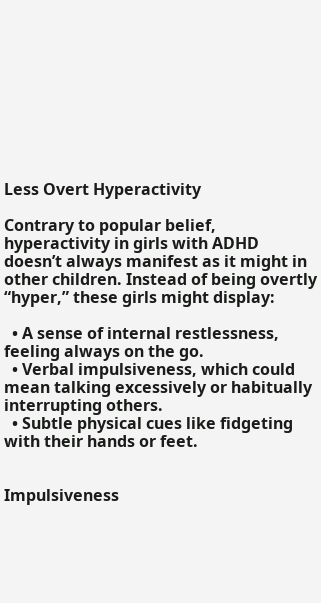Less Overt Hyperactivity

Contrary to popular belief, hyperactivity in girls with ADHD doesn’t always manifest as it might in other children. Instead of being overtly “hyper,” these girls might display:

  • A sense of internal restlessness, feeling always on the go.
  • Verbal impulsiveness, which could mean talking excessively or habitually interrupting others.
  • Subtle physical cues like fidgeting with their hands or feet.


Impulsiveness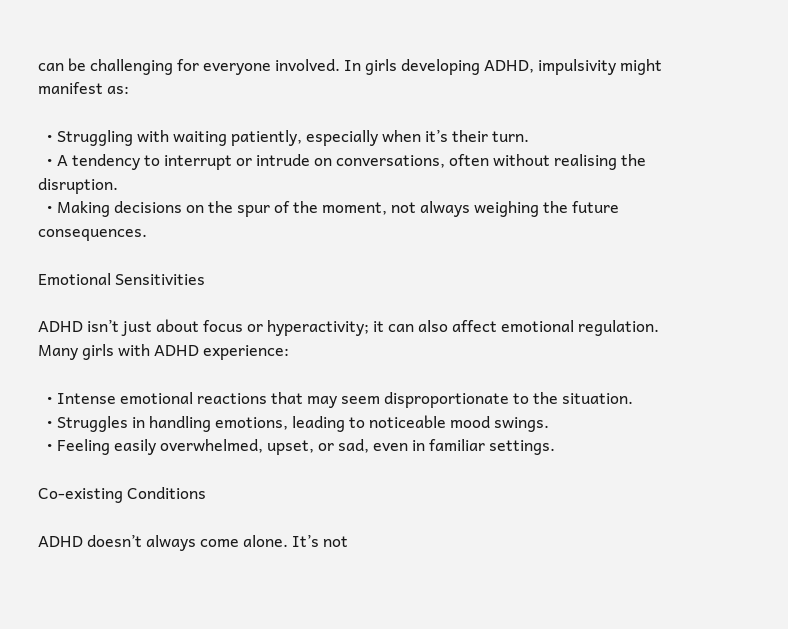can be challenging for everyone involved. In girls developing ADHD, impulsivity might manifest as:

  • Struggling with waiting patiently, especially when it’s their turn.
  • A tendency to interrupt or intrude on conversations, often without realising the disruption.
  • Making decisions on the spur of the moment, not always weighing the future consequences.

Emotional Sensitivities

ADHD isn’t just about focus or hyperactivity; it can also affect emotional regulation. Many girls with ADHD experience:

  • Intense emotional reactions that may seem disproportionate to the situation.
  • Struggles in handling emotions, leading to noticeable mood swings.
  • Feeling easily overwhelmed, upset, or sad, even in familiar settings.

Co-existing Conditions

ADHD doesn’t always come alone. It’s not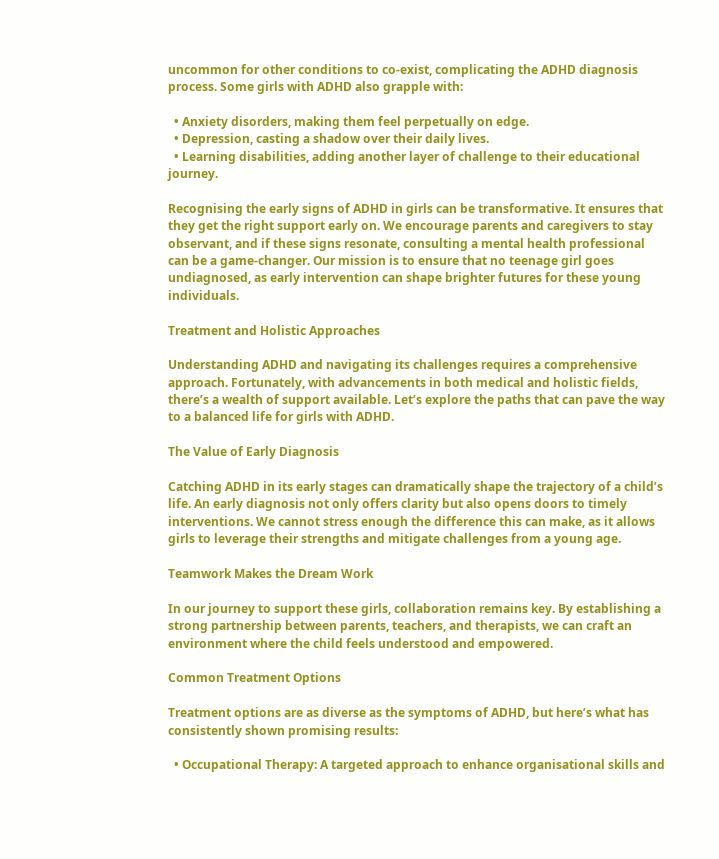uncommon for other conditions to co-exist, complicating the ADHD diagnosis process. Some girls with ADHD also grapple with:

  • Anxiety disorders, making them feel perpetually on edge.
  • Depression, casting a shadow over their daily lives.
  • Learning disabilities, adding another layer of challenge to their educational journey.

Recognising the early signs of ADHD in girls can be transformative. It ensures that they get the right support early on. We encourage parents and caregivers to stay observant, and if these signs resonate, consulting a mental health professional can be a game-changer. Our mission is to ensure that no teenage girl goes undiagnosed, as early intervention can shape brighter futures for these young individuals.

Treatment and Holistic Approaches

Understanding ADHD and navigating its challenges requires a comprehensive approach. Fortunately, with advancements in both medical and holistic fields, there’s a wealth of support available. Let’s explore the paths that can pave the way to a balanced life for girls with ADHD.

The Value of Early Diagnosis

Catching ADHD in its early stages can dramatically shape the trajectory of a child’s life. An early diagnosis not only offers clarity but also opens doors to timely interventions. We cannot stress enough the difference this can make, as it allows girls to leverage their strengths and mitigate challenges from a young age.

Teamwork Makes the Dream Work

In our journey to support these girls, collaboration remains key. By establishing a strong partnership between parents, teachers, and therapists, we can craft an environment where the child feels understood and empowered.

Common Treatment Options

Treatment options are as diverse as the symptoms of ADHD, but here’s what has consistently shown promising results:

  • Occupational Therapy: A targeted approach to enhance organisational skills and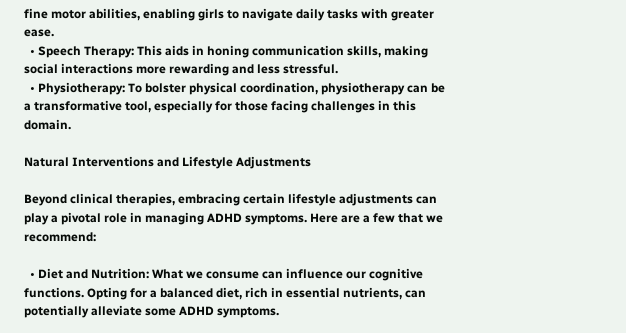fine motor abilities, enabling girls to navigate daily tasks with greater ease.
  • Speech Therapy: This aids in honing communication skills, making social interactions more rewarding and less stressful.
  • Physiotherapy: To bolster physical coordination, physiotherapy can be a transformative tool, especially for those facing challenges in this domain.

Natural Interventions and Lifestyle Adjustments

Beyond clinical therapies, embracing certain lifestyle adjustments can play a pivotal role in managing ADHD symptoms. Here are a few that we recommend:

  • Diet and Nutrition: What we consume can influence our cognitive functions. Opting for a balanced diet, rich in essential nutrients, can potentially alleviate some ADHD symptoms.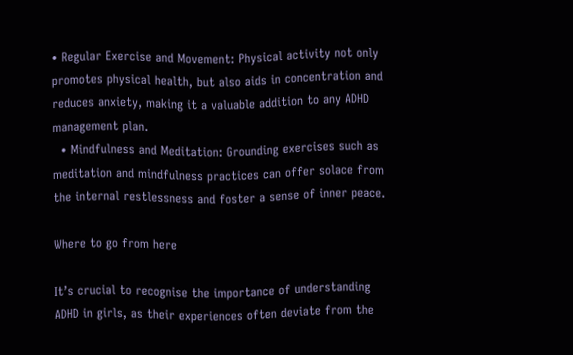• Regular Exercise and Movement: Physical activity not only promotes physical health, but also aids in concentration and reduces anxiety, making it a valuable addition to any ADHD management plan.
  • Mindfulness and Meditation: Grounding exercises such as meditation and mindfulness practices can offer solace from the internal restlessness and foster a sense of inner peace.

Where to go from here

It’s crucial to recognise the importance of understanding ADHD in girls, as their experiences often deviate from the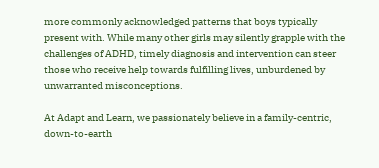more commonly acknowledged patterns that boys typically present with. While many other girls may silently grapple with the challenges of ADHD, timely diagnosis and intervention can steer those who receive help towards fulfilling lives, unburdened by unwarranted misconceptions.

At Adapt and Learn, we passionately believe in a family-centric, down-to-earth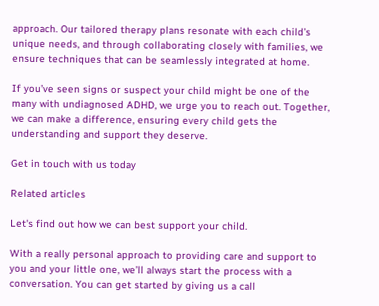approach. Our tailored therapy plans resonate with each child’s unique needs, and through collaborating closely with families, we ensure techniques that can be seamlessly integrated at home.

If you’ve seen signs or suspect your child might be one of the many with undiagnosed ADHD, we urge you to reach out. Together, we can make a difference, ensuring every child gets the understanding and support they deserve.

Get in touch with us today

Related articles

Let's find out how we can best support your child.

With a really personal approach to providing care and support to you and your little one, we’ll always start the process with a conversation. You can get started by giving us a call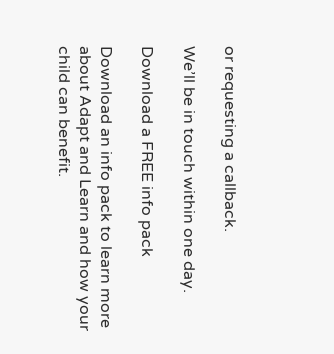or requesting a callback.

We’ll be in touch within one day.

Download a FREE info pack

Download an info pack to learn more about Adapt and Learn and how your child can benefit.